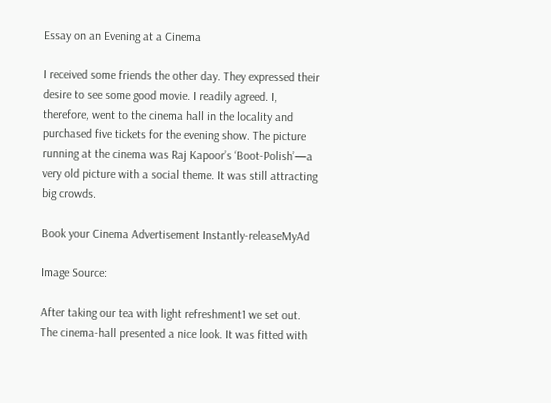Essay on an Evening at a Cinema

I received some friends the other day. They expressed their desire to see some good movie. I readily agreed. I, therefore, went to the cinema hall in the locality and purchased five tickets for the evening show. The picture running at the cinema was Raj Kapoor’s ‘Boot-Polish’—a very old picture with a social theme. It was still attracting big crowds.

Book your Cinema Advertisement Instantly-releaseMyAd

Image Source:

After taking our tea with light refreshment1 we set out. The cinema-hall presented a nice look. It was fitted with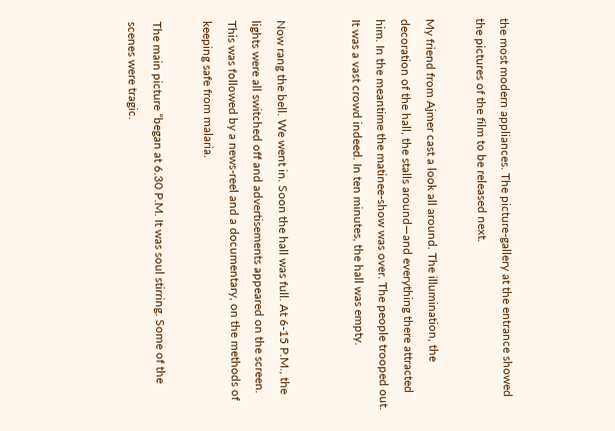the most modern appliances. The picture-gallery at the entrance showed the pictures of the film to be released next.

My friend from Ajmer cast a look all around. The illumination, the decoration of the hall, the stalls around—and everything there attracted him. In the meantime the matinee-show was over. The people trooped out. It was a vast crowd indeed. In ten minutes, the hall was empty.


Now rang the bell. We went in. Soon the hall was full. At 6-15 P.M., the lights were all switched off and advertisements appeared on the screen. This was followed by a news-reel and a documentary, on the methods of keeping safe from malaria.

The main picture “began at 6.30 P.M. It was soul stirring. Some of the scenes were tragic.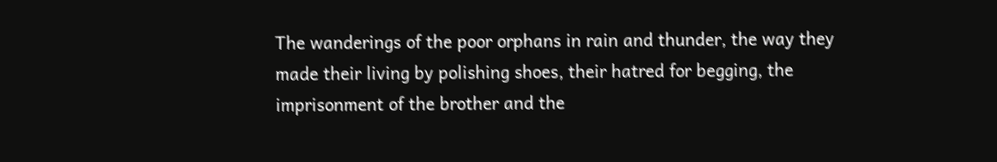The wanderings of the poor orphans in rain and thunder, the way they made their living by polishing shoes, their hatred for begging, the imprisonment of the brother and the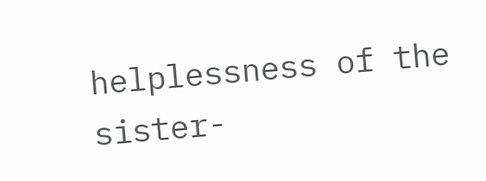helplessness of the sister-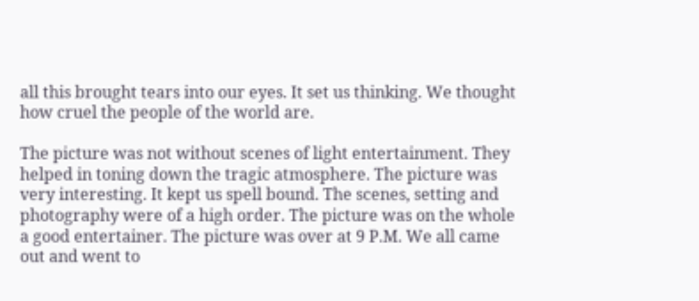all this brought tears into our eyes. It set us thinking. We thought how cruel the people of the world are.

The picture was not without scenes of light entertainment. They helped in toning down the tragic atmosphere. The picture was very interesting. It kept us spell bound. The scenes, setting and photography were of a high order. The picture was on the whole a good entertainer. The picture was over at 9 P.M. We all came out and went to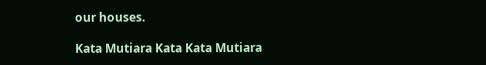our houses.

Kata Mutiara Kata Kata Mutiara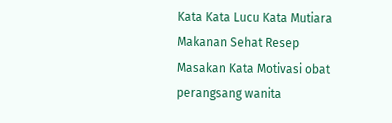Kata Kata Lucu Kata Mutiara Makanan Sehat Resep Masakan Kata Motivasi obat perangsang wanita